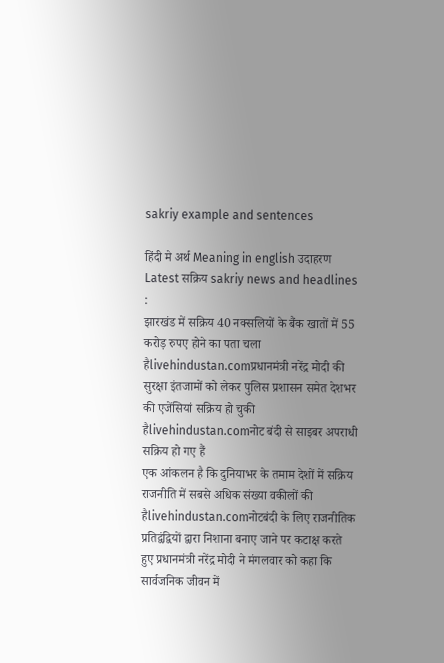sakriy example and sentences

हिंदी मे अर्थ Meaning in english उदाहरण
Latest सक्रिय sakriy news and headlines :
झारखंड में सक्रिय 40 नक्सलियों के बैंक खातों में 55 करोड़ रुपए होने का पता चला हैlivehindustan.comप्रधानमंत्री नरेंद्र मोदी की सुरक्षा इंतजामों को लेकर पुलिस प्रशासन समेत देशभर की एजेंसियां सक्रिय हो चुकी हैlivehindustan.comनोट बंदी से साइबर अपराधी सक्रिय हो गए हैं
एक आंकलन है कि दुनियाभर के तमाम देशों में सक्रिय राजनीति में सबसे अधिक संख्या वकीलों की हैlivehindustan.comनोटबंदी के लिए राजनीतिक प्रतिद्वंद्वियों द्वारा निशाना बनाए जाने पर कटाक्ष करते हुए प्रधानमंत्री नरेंद्र मोदी ने मंगलवार को कहा कि सार्वजनिक जीवन में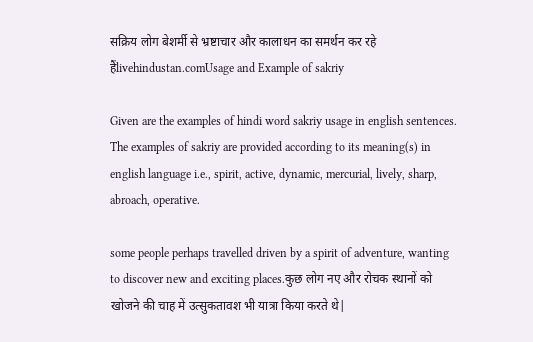सक्रिय लोग बेशर्मी से भ्रष्टाचार और कालाधन का समर्थन कर रहे हैंlivehindustan.comUsage and Example of sakriy

Given are the examples of hindi word sakriy usage in english sentences. The examples of sakriy are provided according to its meaning(s) in english language i.e., spirit, active, dynamic, mercurial, lively, sharp, abroach, operative.

some people perhaps travelled driven by a spirit of adventure, wanting to discover new and exciting places.कुछ लोग नए और रोचक स्थानों को खोजने की चाह में उत्सुकतावश भी यात्रा किया करते थे|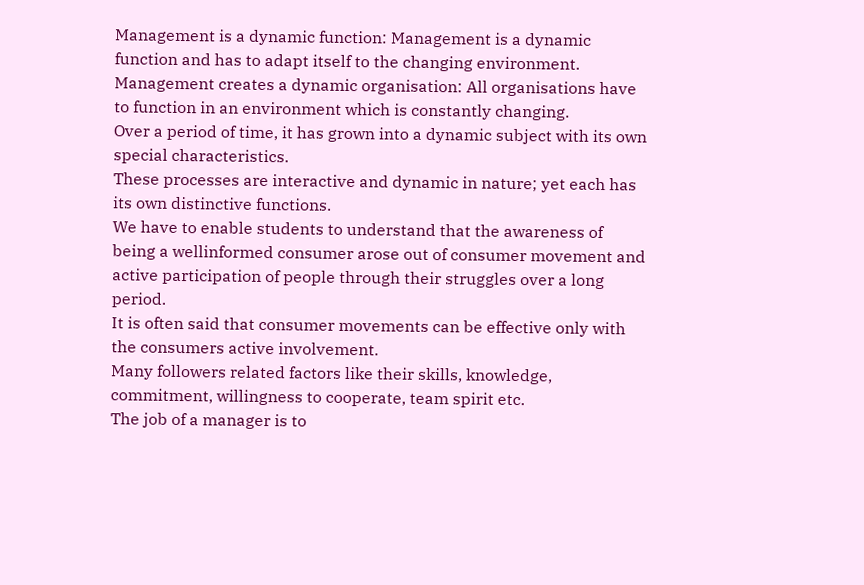Management is a dynamic function: Management is a dynamic function and has to adapt itself to the changing environment.
Management creates a dynamic organisation: All organisations have to function in an environment which is constantly changing.
Over a period of time, it has grown into a dynamic subject with its own special characteristics.
These processes are interactive and dynamic in nature; yet each has its own distinctive functions.
We have to enable students to understand that the awareness of being a wellinformed consumer arose out of consumer movement and active participation of people through their struggles over a long period.
It is often said that consumer movements can be effective only with the consumers active involvement.
Many followers related factors like their skills, knowledge, commitment, willingness to cooperate, team spirit etc.
The job of a manager is to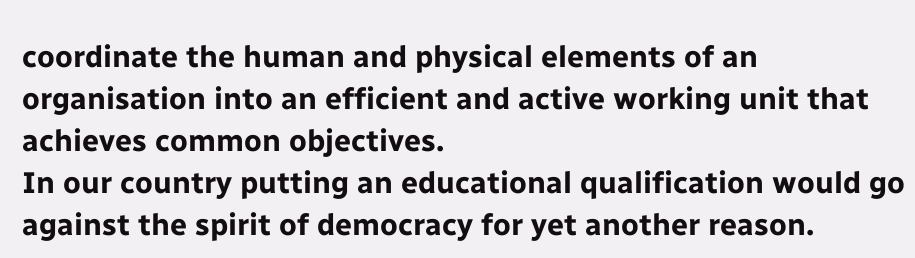coordinate the human and physical elements of an organisation into an efficient and active working unit that achieves common objectives.
In our country putting an educational qualification would go against the spirit of democracy for yet another reason.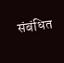संबंधित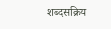शब्दसक्रिय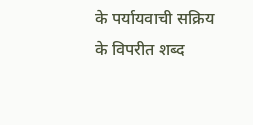के पर्यायवाची सक्रिय के विपरीत शब्द